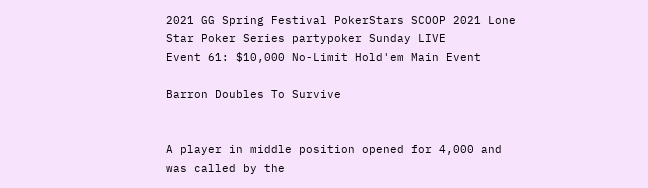2021 GG Spring Festival PokerStars SCOOP 2021 Lone Star Poker Series partypoker Sunday LIVE
Event 61: $10,000 No-Limit Hold'em Main Event

Barron Doubles To Survive


A player in middle position opened for 4,000 and was called by the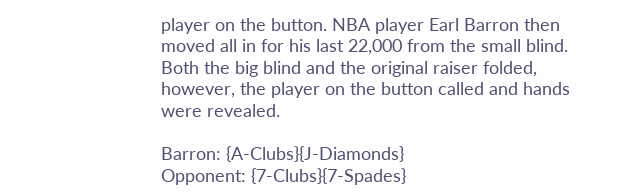player on the button. NBA player Earl Barron then moved all in for his last 22,000 from the small blind. Both the big blind and the original raiser folded, however, the player on the button called and hands were revealed.

Barron: {A-Clubs}{J-Diamonds}
Opponent: {7-Clubs}{7-Spades}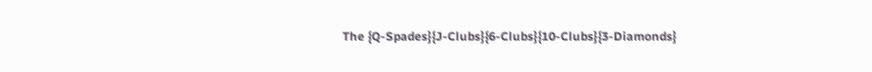The {Q-Spades}{J-Clubs}{6-Clubs}{10-Clubs}{3-Diamonds}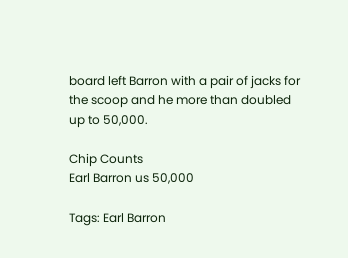board left Barron with a pair of jacks for the scoop and he more than doubled up to 50,000.

Chip Counts
Earl Barron us 50,000

Tags: Earl Barron